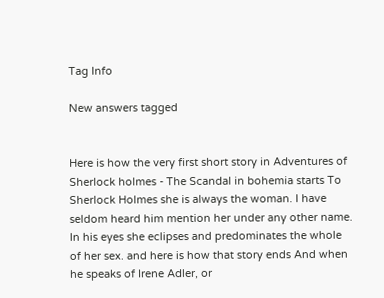Tag Info

New answers tagged


Here is how the very first short story in Adventures of Sherlock holmes - The Scandal in bohemia starts To Sherlock Holmes she is always the woman. I have seldom heard him mention her under any other name. In his eyes she eclipses and predominates the whole of her sex. and here is how that story ends And when he speaks of Irene Adler, or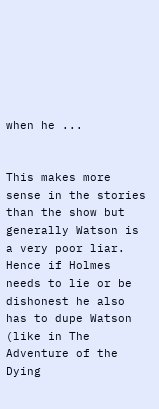when he ...


This makes more sense in the stories than the show but generally Watson is a very poor liar. Hence if Holmes needs to lie or be dishonest he also has to dupe Watson (like in The Adventure of the Dying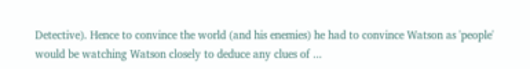Detective). Hence to convince the world (and his enemies) he had to convince Watson as 'people' would be watching Watson closely to deduce any clues of ...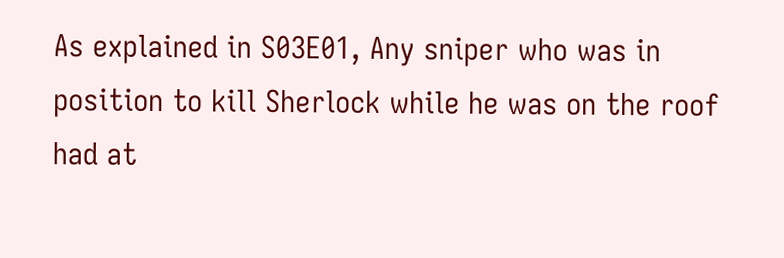As explained in S03E01, Any sniper who was in position to kill Sherlock while he was on the roof had at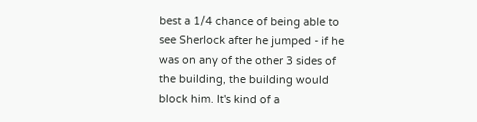best a 1/4 chance of being able to see Sherlock after he jumped - if he was on any of the other 3 sides of the building, the building would block him. It's kind of a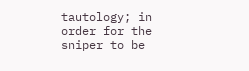tautology; in order for the sniper to be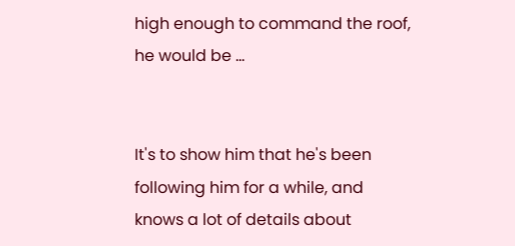high enough to command the roof, he would be ...


It's to show him that he's been following him for a while, and knows a lot of details about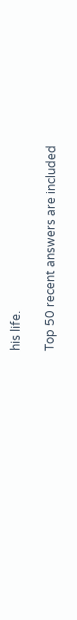his life.

Top 50 recent answers are included